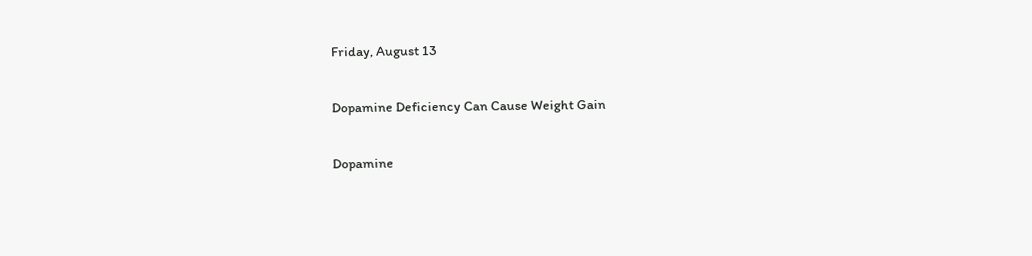Friday, August 13

Dopamine Deficiency Can Cause Weight Gain

Dopamine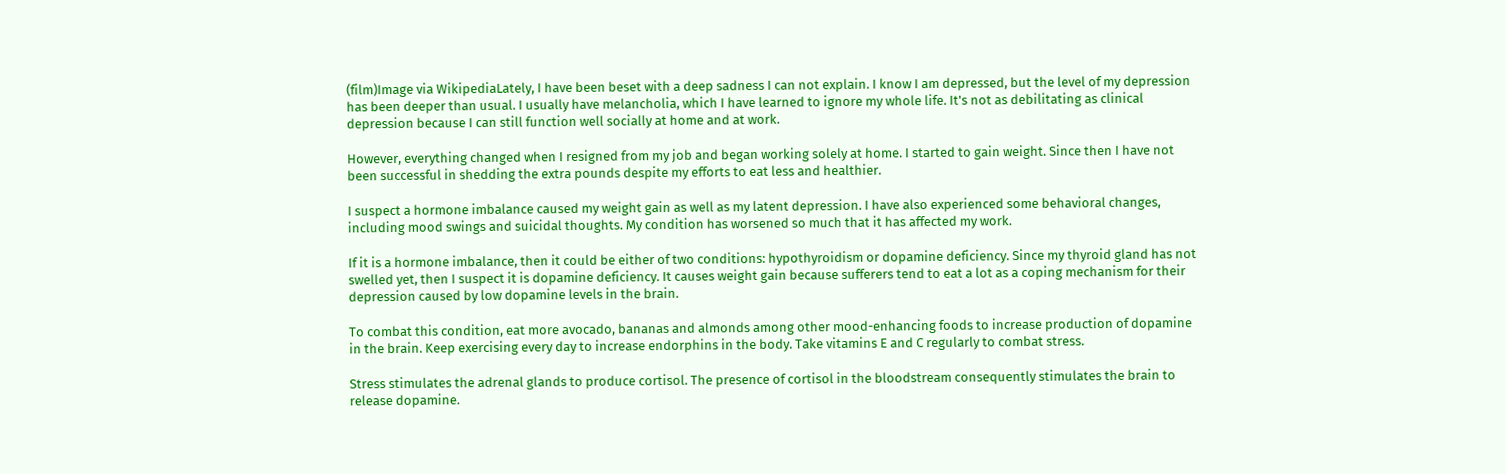(film)Image via WikipediaLately, I have been beset with a deep sadness I can not explain. I know I am depressed, but the level of my depression has been deeper than usual. I usually have melancholia, which I have learned to ignore my whole life. It's not as debilitating as clinical depression because I can still function well socially at home and at work.

However, everything changed when I resigned from my job and began working solely at home. I started to gain weight. Since then I have not been successful in shedding the extra pounds despite my efforts to eat less and healthier.

I suspect a hormone imbalance caused my weight gain as well as my latent depression. I have also experienced some behavioral changes, including mood swings and suicidal thoughts. My condition has worsened so much that it has affected my work.

If it is a hormone imbalance, then it could be either of two conditions: hypothyroidism or dopamine deficiency. Since my thyroid gland has not swelled yet, then I suspect it is dopamine deficiency. It causes weight gain because sufferers tend to eat a lot as a coping mechanism for their depression caused by low dopamine levels in the brain.

To combat this condition, eat more avocado, bananas and almonds among other mood-enhancing foods to increase production of dopamine in the brain. Keep exercising every day to increase endorphins in the body. Take vitamins E and C regularly to combat stress.

Stress stimulates the adrenal glands to produce cortisol. The presence of cortisol in the bloodstream consequently stimulates the brain to release dopamine.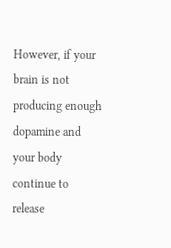However, if your brain is not producing enough dopamine and your body continue to release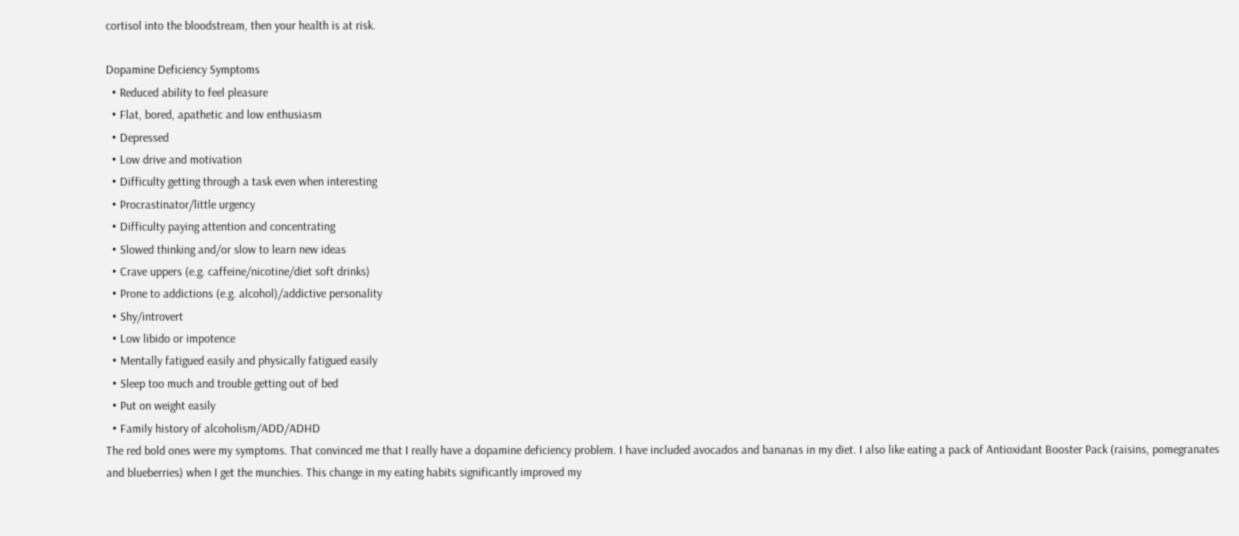cortisol into the bloodstream, then your health is at risk.

Dopamine Deficiency Symptoms
  • Reduced ability to feel pleasure
  • Flat, bored, apathetic and low enthusiasm
  • Depressed
  • Low drive and motivation
  • Difficulty getting through a task even when interesting
  • Procrastinator/little urgency
  • Difficulty paying attention and concentrating
  • Slowed thinking and/or slow to learn new ideas
  • Crave uppers (e.g. caffeine/nicotine/diet soft drinks)
  • Prone to addictions (e.g. alcohol)/addictive personality
  • Shy/introvert
  • Low libido or impotence
  • Mentally fatigued easily and physically fatigued easily
  • Sleep too much and trouble getting out of bed
  • Put on weight easily
  • Family history of alcoholism/ADD/ADHD
The red bold ones were my symptoms. That convinced me that I really have a dopamine deficiency problem. I have included avocados and bananas in my diet. I also like eating a pack of Antioxidant Booster Pack (raisins, pomegranates and blueberries) when I get the munchies. This change in my eating habits significantly improved my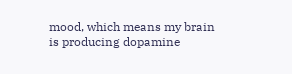mood, which means my brain is producing dopamine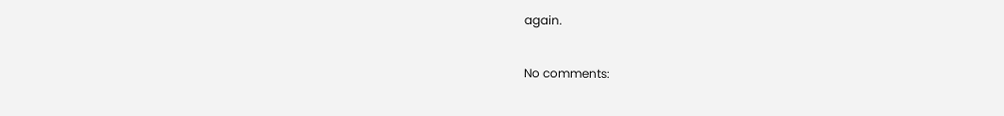again.

No comments: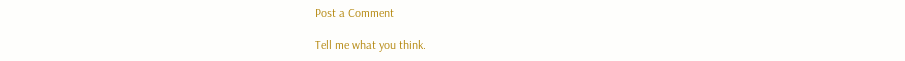Post a Comment

Tell me what you think.